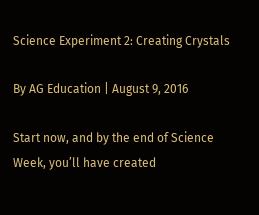Science Experiment 2: Creating Crystals

By AG Education | August 9, 2016

Start now, and by the end of Science Week, you’ll have created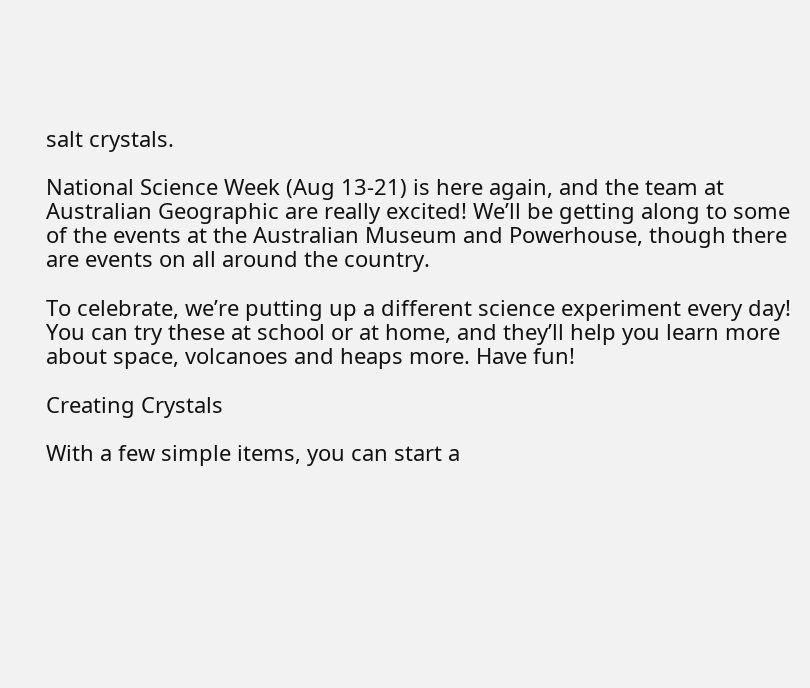salt crystals.

National Science Week (Aug 13-21) is here again, and the team at Australian Geographic are really excited! We’ll be getting along to some of the events at the Australian Museum and Powerhouse, though there are events on all around the country.

To celebrate, we’re putting up a different science experiment every day! You can try these at school or at home, and they’ll help you learn more about space, volcanoes and heaps more. Have fun!

Creating Crystals

With a few simple items, you can start a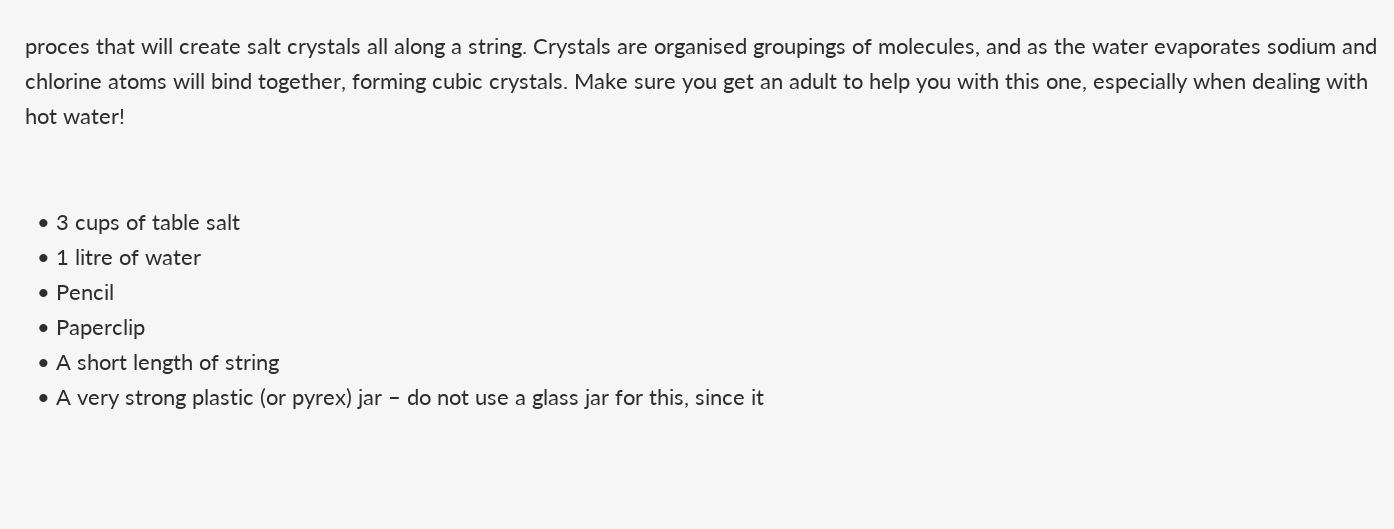proces that will create salt crystals all along a string. Crystals are organised groupings of molecules, and as the water evaporates sodium and chlorine atoms will bind together, forming cubic crystals. Make sure you get an adult to help you with this one, especially when dealing with hot water!


  • 3 cups of table salt
  • 1 litre of water
  • Pencil
  • Paperclip
  • A short length of string
  • A very strong plastic (or pyrex) jar – do not use a glass jar for this, since it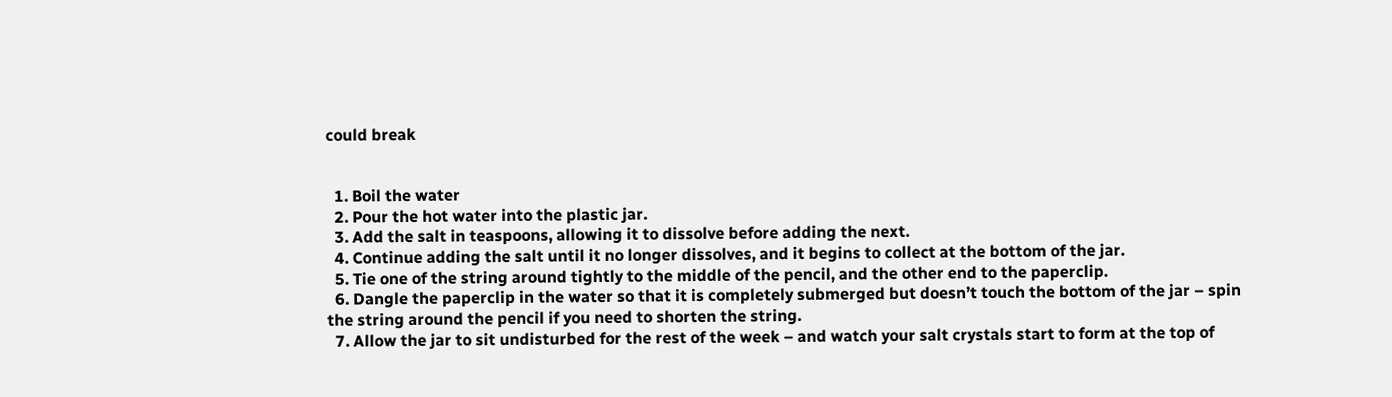could break


  1. Boil the water
  2. Pour the hot water into the plastic jar.
  3. Add the salt in teaspoons, allowing it to dissolve before adding the next.
  4. Continue adding the salt until it no longer dissolves, and it begins to collect at the bottom of the jar.
  5. Tie one of the string around tightly to the middle of the pencil, and the other end to the paperclip.
  6. Dangle the paperclip in the water so that it is completely submerged but doesn’t touch the bottom of the jar – spin the string around the pencil if you need to shorten the string.
  7. Allow the jar to sit undisturbed for the rest of the week – and watch your salt crystals start to form at the top of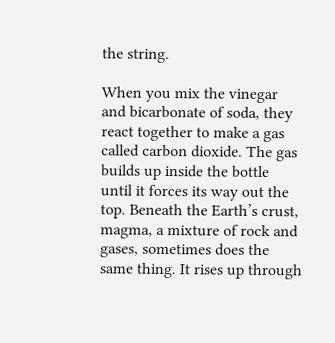the string.

When you mix the vinegar and bicarbonate of soda, they react together to make a gas called carbon dioxide. The gas builds up inside the bottle until it forces its way out the top. Beneath the Earth’s crust, magma, a mixture of rock and gases, sometimes does the same thing. It rises up through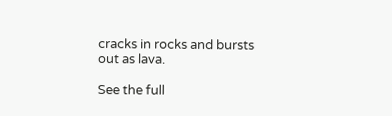cracks in rocks and bursts out as lava.

See the full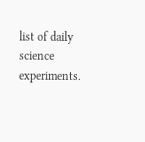list of daily science experiments.